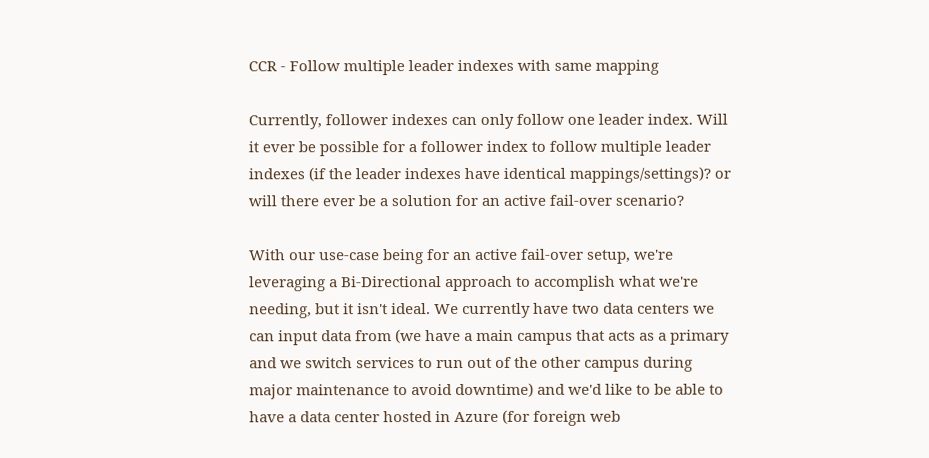CCR - Follow multiple leader indexes with same mapping

Currently, follower indexes can only follow one leader index. Will it ever be possible for a follower index to follow multiple leader indexes (if the leader indexes have identical mappings/settings)? or will there ever be a solution for an active fail-over scenario?

With our use-case being for an active fail-over setup, we're leveraging a Bi-Directional approach to accomplish what we're needing, but it isn't ideal. We currently have two data centers we can input data from (we have a main campus that acts as a primary and we switch services to run out of the other campus during major maintenance to avoid downtime) and we'd like to be able to have a data center hosted in Azure (for foreign web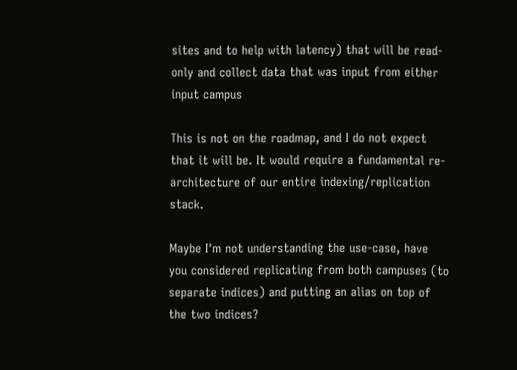sites and to help with latency) that will be read-only and collect data that was input from either input campus

This is not on the roadmap, and I do not expect that it will be. It would require a fundamental re-architecture of our entire indexing/replication stack.

Maybe I'm not understanding the use-case, have you considered replicating from both campuses (to separate indices) and putting an alias on top of the two indices?